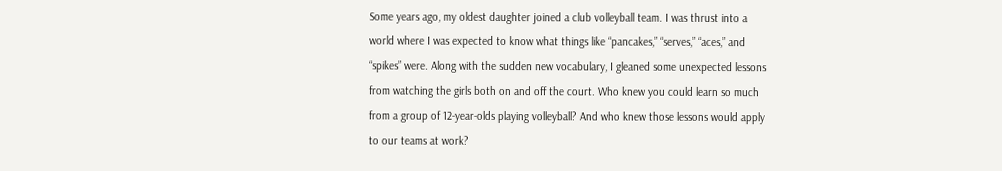Some years ago, my oldest daughter joined a club volleyball team. I was thrust into a world where I was expected to know what things like “pancakes,” “serves,” “aces,” and “spikes” were. Along with the sudden new vocabulary, I gleaned some unexpected lessons from watching the girls both on and off the court. Who knew you could learn so much from a group of 12-year-olds playing volleyball? And who knew those lessons would apply to our teams at work?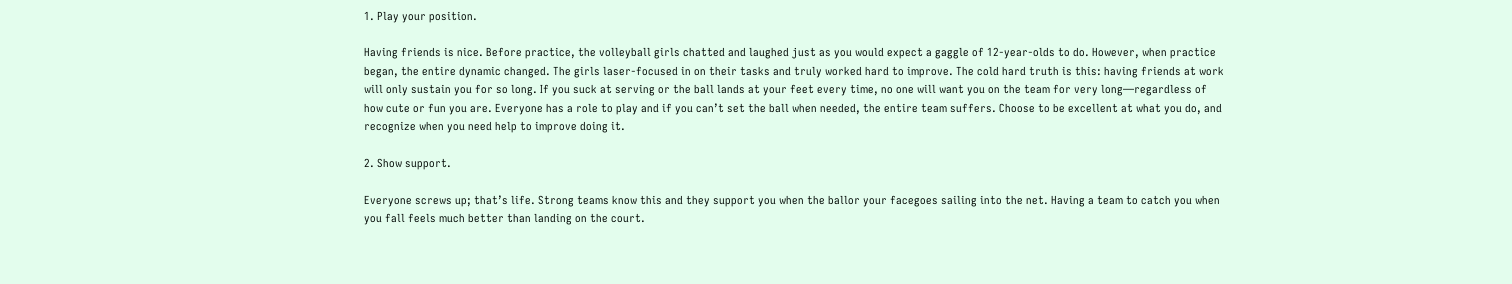1. Play your position.

Having friends is nice. Before practice, the volleyball girls chatted and laughed just as you would expect a gaggle of 12-year-olds to do. However, when practice began, the entire dynamic changed. The girls laser-focused in on their tasks and truly worked hard to improve. The cold hard truth is this: having friends at work will only sustain you for so long. If you suck at serving or the ball lands at your feet every time, no one will want you on the team for very long—regardless of how cute or fun you are. Everyone has a role to play and if you can’t set the ball when needed, the entire team suffers. Choose to be excellent at what you do, and recognize when you need help to improve doing it.

2. Show support.

Everyone screws up; that’s life. Strong teams know this and they support you when the ballor your facegoes sailing into the net. Having a team to catch you when you fall feels much better than landing on the court.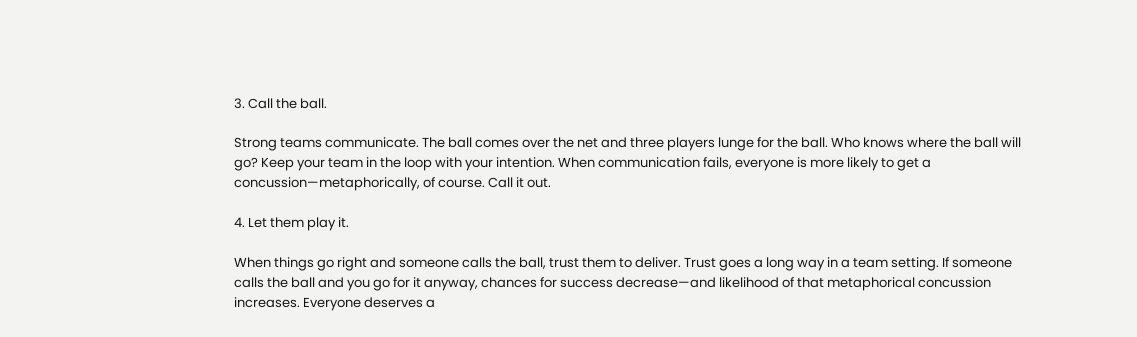3. Call the ball.

Strong teams communicate. The ball comes over the net and three players lunge for the ball. Who knows where the ball will go? Keep your team in the loop with your intention. When communication fails, everyone is more likely to get a concussion—metaphorically, of course. Call it out.

4. Let them play it.

When things go right and someone calls the ball, trust them to deliver. Trust goes a long way in a team setting. If someone calls the ball and you go for it anyway, chances for success decrease—and likelihood of that metaphorical concussion increases. Everyone deserves a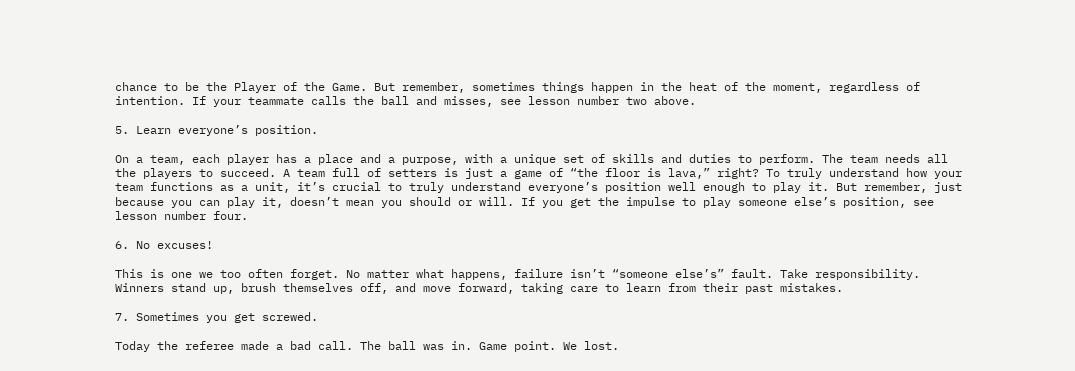chance to be the Player of the Game. But remember, sometimes things happen in the heat of the moment, regardless of intention. If your teammate calls the ball and misses, see lesson number two above.

5. Learn everyone’s position.

On a team, each player has a place and a purpose, with a unique set of skills and duties to perform. The team needs all the players to succeed. A team full of setters is just a game of “the floor is lava,” right? To truly understand how your team functions as a unit, it’s crucial to truly understand everyone’s position well enough to play it. But remember, just because you can play it, doesn’t mean you should or will. If you get the impulse to play someone else’s position, see lesson number four.

6. No excuses!

This is one we too often forget. No matter what happens, failure isn’t “someone else’s” fault. Take responsibility. Winners stand up, brush themselves off, and move forward, taking care to learn from their past mistakes.

7. Sometimes you get screwed.

Today the referee made a bad call. The ball was in. Game point. We lost.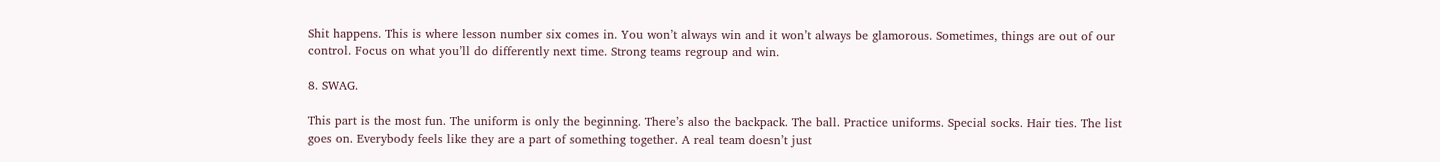Shit happens. This is where lesson number six comes in. You won’t always win and it won’t always be glamorous. Sometimes, things are out of our control. Focus on what you’ll do differently next time. Strong teams regroup and win.

8. SWAG.

This part is the most fun. The uniform is only the beginning. There’s also the backpack. The ball. Practice uniforms. Special socks. Hair ties. The list goes on. Everybody feels like they are a part of something together. A real team doesn’t just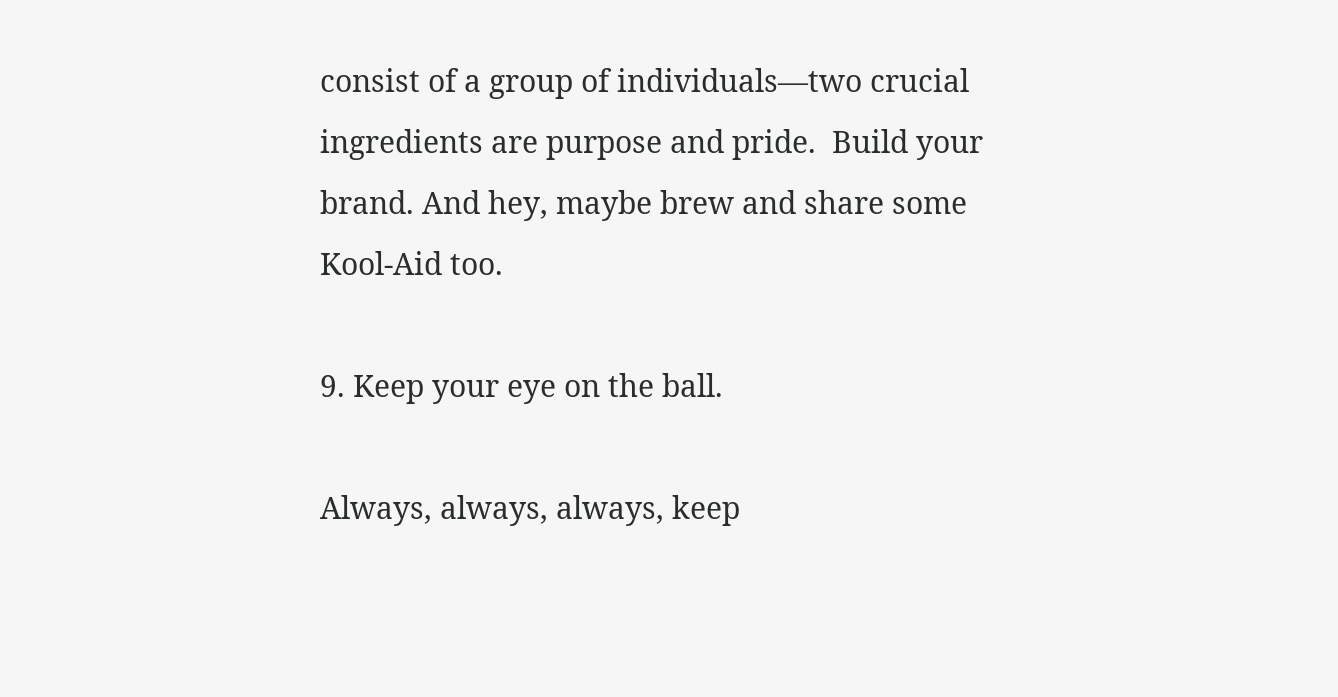consist of a group of individuals—two crucial ingredients are purpose and pride.  Build your brand. And hey, maybe brew and share some Kool-Aid too.

9. Keep your eye on the ball.

Always, always, always, keep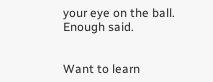your eye on the ball. Enough said.


Want to learn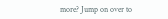more? Jump on over to